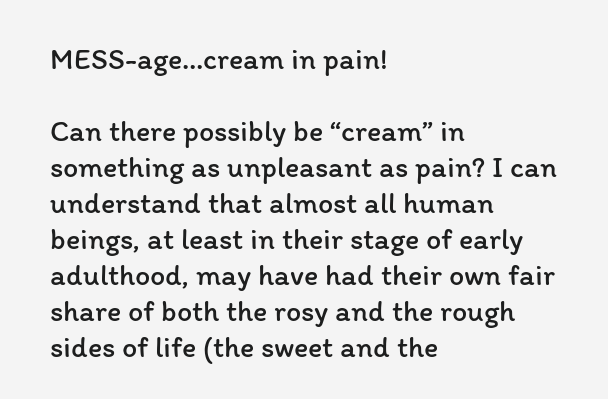MESS-age…cream in pain!

Can there possibly be “cream” in something as unpleasant as pain? I can understand that almost all human beings, at least in their stage of early adulthood, may have had their own fair share of both the rosy and the rough sides of life (the sweet and the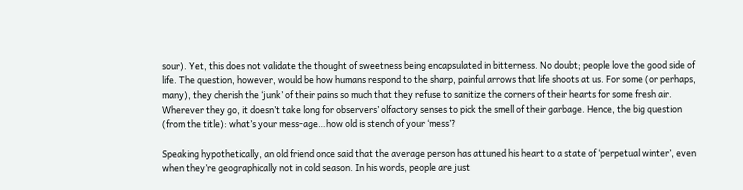sour). Yet, this does not validate the thought of sweetness being encapsulated in bitterness. No doubt; people love the good side of life. The question, however, would be how humans respond to the sharp, painful arrows that life shoots at us. For some (or perhaps, many), they cherish the ‘junk’ of their pains so much that they refuse to sanitize the corners of their hearts for some fresh air. Wherever they go, it doesn’t take long for observers’ olfactory senses to pick the smell of their garbage. Hence, the big question (from the title): what’s your mess-age…how old is stench of your ‘mess’?

Speaking hypothetically, an old friend once said that the average person has attuned his heart to a state of ‘perpetual winter’, even when they’re geographically not in cold season. In his words, people are just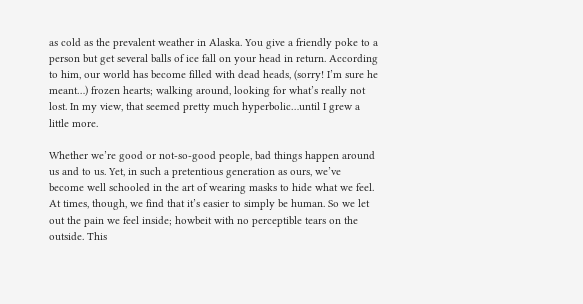as cold as the prevalent weather in Alaska. You give a friendly poke to a person but get several balls of ice fall on your head in return. According to him, our world has become filled with dead heads, (sorry! I’m sure he meant…) frozen hearts; walking around, looking for what’s really not lost. In my view, that seemed pretty much hyperbolic…until I grew a little more.

Whether we’re good or not-so-good people, bad things happen around us and to us. Yet, in such a pretentious generation as ours, we’ve become well schooled in the art of wearing masks to hide what we feel. At times, though, we find that it’s easier to simply be human. So we let out the pain we feel inside; howbeit with no perceptible tears on the outside. This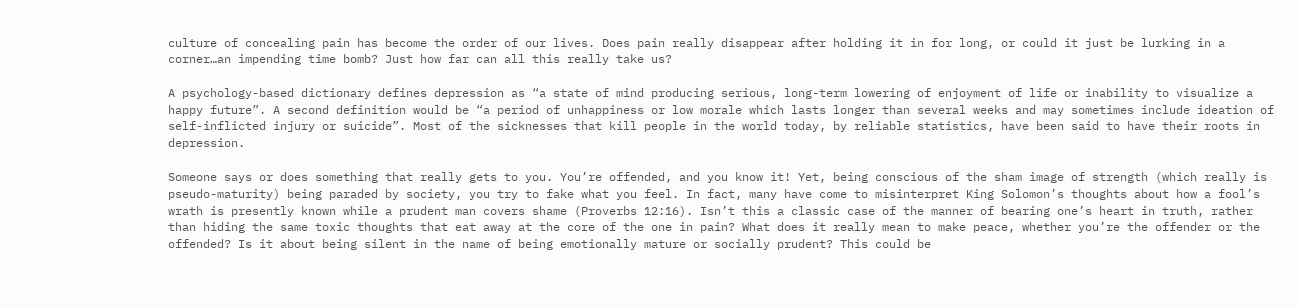culture of concealing pain has become the order of our lives. Does pain really disappear after holding it in for long, or could it just be lurking in a corner…an impending time bomb? Just how far can all this really take us?

A psychology-based dictionary defines depression as “a state of mind producing serious, long-term lowering of enjoyment of life or inability to visualize a happy future”. A second definition would be “a period of unhappiness or low morale which lasts longer than several weeks and may sometimes include ideation of self-inflicted injury or suicide”. Most of the sicknesses that kill people in the world today, by reliable statistics, have been said to have their roots in depression.

Someone says or does something that really gets to you. You’re offended, and you know it! Yet, being conscious of the sham image of strength (which really is pseudo-maturity) being paraded by society, you try to fake what you feel. In fact, many have come to misinterpret King Solomon’s thoughts about how a fool’s wrath is presently known while a prudent man covers shame (Proverbs 12:16). Isn’t this a classic case of the manner of bearing one’s heart in truth, rather than hiding the same toxic thoughts that eat away at the core of the one in pain? What does it really mean to make peace, whether you’re the offender or the offended? Is it about being silent in the name of being emotionally mature or socially prudent? This could be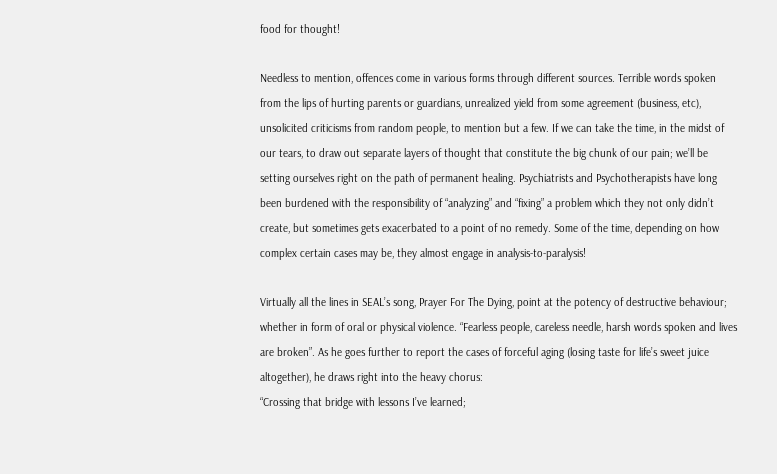food for thought!

Needless to mention, offences come in various forms through different sources. Terrible words spoken from the lips of hurting parents or guardians, unrealized yield from some agreement (business, etc), unsolicited criticisms from random people, to mention but a few. If we can take the time, in the midst of our tears, to draw out separate layers of thought that constitute the big chunk of our pain; we’ll be setting ourselves right on the path of permanent healing. Psychiatrists and Psychotherapists have long been burdened with the responsibility of “analyzing” and “fixing” a problem which they not only didn’t create, but sometimes gets exacerbated to a point of no remedy. Some of the time, depending on how complex certain cases may be, they almost engage in analysis-to-paralysis!

Virtually all the lines in SEAL’s song, Prayer For The Dying, point at the potency of destructive behaviour; whether in form of oral or physical violence. “Fearless people, careless needle, harsh words spoken and lives are broken”. As he goes further to report the cases of forceful aging (losing taste for life’s sweet juice altogether), he draws right into the heavy chorus:
“Crossing that bridge with lessons I’ve learned;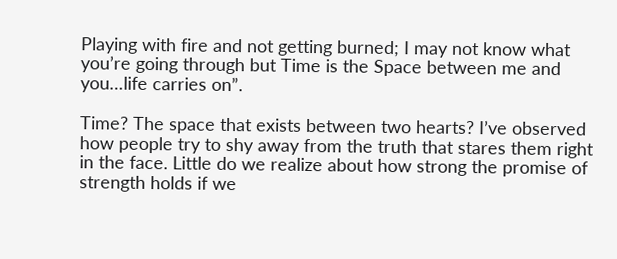Playing with fire and not getting burned; I may not know what you’re going through but Time is the Space between me and you…life carries on”.

Time? The space that exists between two hearts? I’ve observed how people try to shy away from the truth that stares them right in the face. Little do we realize about how strong the promise of strength holds if we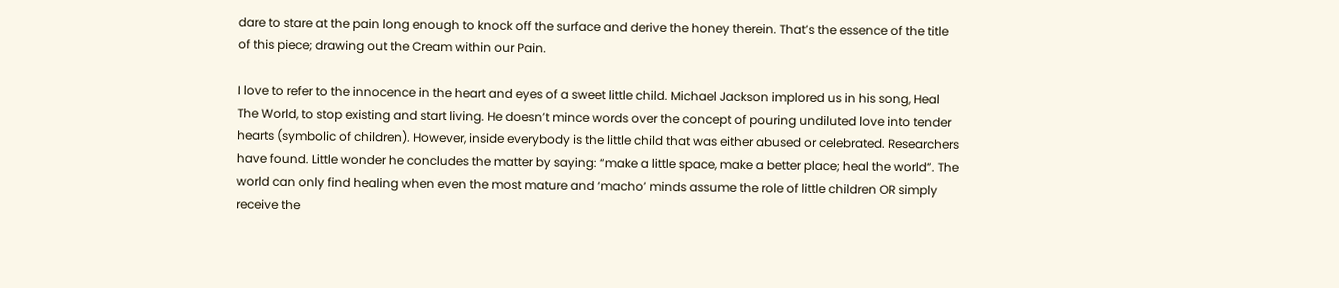dare to stare at the pain long enough to knock off the surface and derive the honey therein. That’s the essence of the title of this piece; drawing out the Cream within our Pain.

I love to refer to the innocence in the heart and eyes of a sweet little child. Michael Jackson implored us in his song, Heal The World, to stop existing and start living. He doesn’t mince words over the concept of pouring undiluted love into tender hearts (symbolic of children). However, inside everybody is the little child that was either abused or celebrated. Researchers have found. Little wonder he concludes the matter by saying: “make a little space, make a better place; heal the world”. The world can only find healing when even the most mature and ‘macho’ minds assume the role of little children OR simply receive the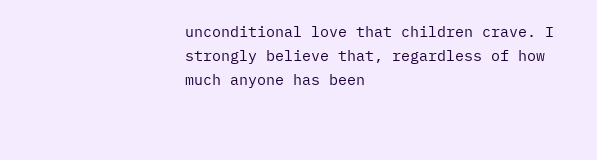unconditional love that children crave. I strongly believe that, regardless of how much anyone has been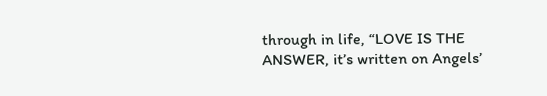through in life, “LOVE IS THE ANSWER, it’s written on Angels’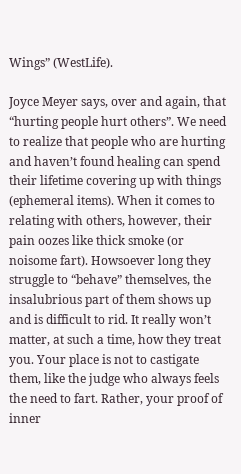Wings” (WestLife).

Joyce Meyer says, over and again, that “hurting people hurt others”. We need to realize that people who are hurting and haven’t found healing can spend their lifetime covering up with things (ephemeral items). When it comes to relating with others, however, their pain oozes like thick smoke (or noisome fart). Howsoever long they struggle to “behave” themselves, the insalubrious part of them shows up and is difficult to rid. It really won’t matter, at such a time, how they treat you. Your place is not to castigate them, like the judge who always feels the need to fart. Rather, your proof of inner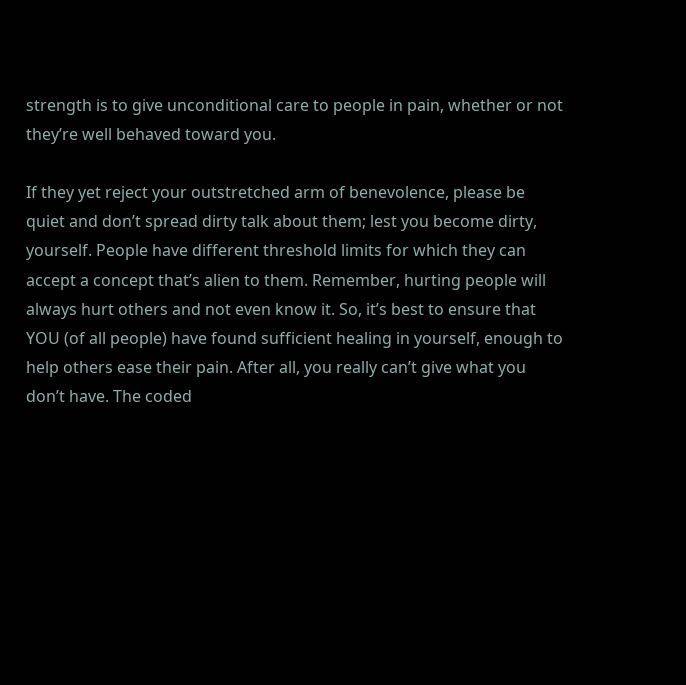strength is to give unconditional care to people in pain, whether or not they’re well behaved toward you.

If they yet reject your outstretched arm of benevolence, please be quiet and don’t spread dirty talk about them; lest you become dirty, yourself. People have different threshold limits for which they can accept a concept that’s alien to them. Remember, hurting people will always hurt others and not even know it. So, it’s best to ensure that YOU (of all people) have found sufficient healing in yourself, enough to help others ease their pain. After all, you really can’t give what you don’t have. The coded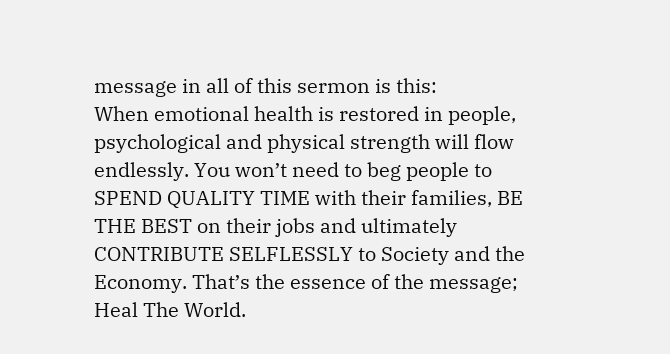message in all of this sermon is this:
When emotional health is restored in people, psychological and physical strength will flow endlessly. You won’t need to beg people to SPEND QUALITY TIME with their families, BE THE BEST on their jobs and ultimately CONTRIBUTE SELFLESSLY to Society and the Economy. That’s the essence of the message; Heal The World.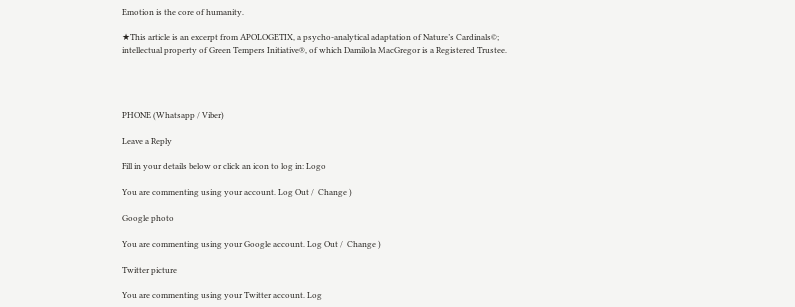Emotion is the core of humanity.

★This article is an excerpt from APOLOGETIX, a psycho-analytical adaptation of Nature’s Cardinals©; intellectual property of Green Tempers Initiative®, of which Damilola MacGregor is a Registered Trustee.




PHONE (Whatsapp / Viber)

Leave a Reply

Fill in your details below or click an icon to log in: Logo

You are commenting using your account. Log Out /  Change )

Google photo

You are commenting using your Google account. Log Out /  Change )

Twitter picture

You are commenting using your Twitter account. Log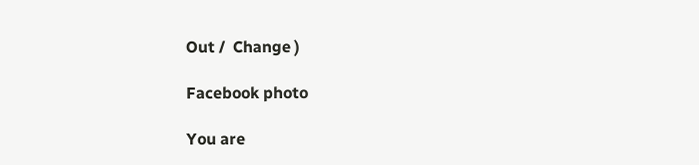Out /  Change )

Facebook photo

You are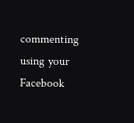commenting using your Facebook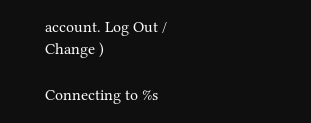account. Log Out /  Change )

Connecting to %s